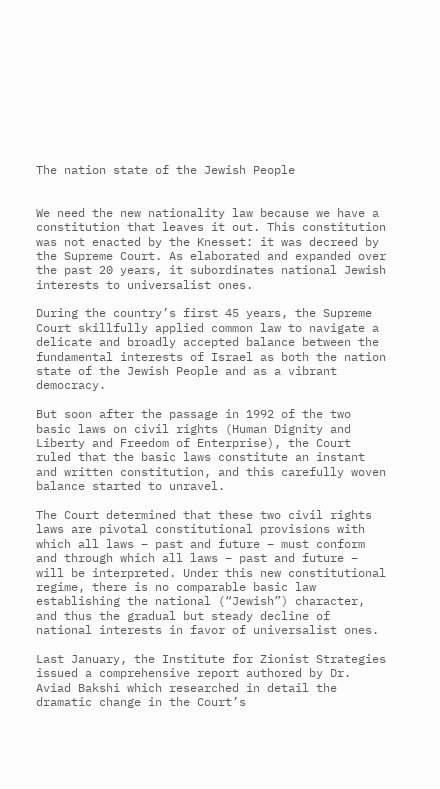The nation state of the Jewish People


We need the new nationality law because we have a constitution that leaves it out. This constitution was not enacted by the Knesset: it was decreed by the Supreme Court. As elaborated and expanded over the past 20 years, it subordinates national Jewish interests to universalist ones.

During the country’s first 45 years, the Supreme Court skillfully applied common law to navigate a delicate and broadly accepted balance between the fundamental interests of Israel as both the nation state of the Jewish People and as a vibrant democracy.

But soon after the passage in 1992 of the two basic laws on civil rights (Human Dignity and Liberty and Freedom of Enterprise), the Court ruled that the basic laws constitute an instant and written constitution, and this carefully woven balance started to unravel.

The Court determined that these two civil rights laws are pivotal constitutional provisions with which all laws – past and future – must conform and through which all laws – past and future – will be interpreted. Under this new constitutional regime, there is no comparable basic law establishing the national (“Jewish”) character, and thus the gradual but steady decline of national interests in favor of universalist ones.

Last January, the Institute for Zionist Strategies issued a comprehensive report authored by Dr. Aviad Bakshi which researched in detail the dramatic change in the Court’s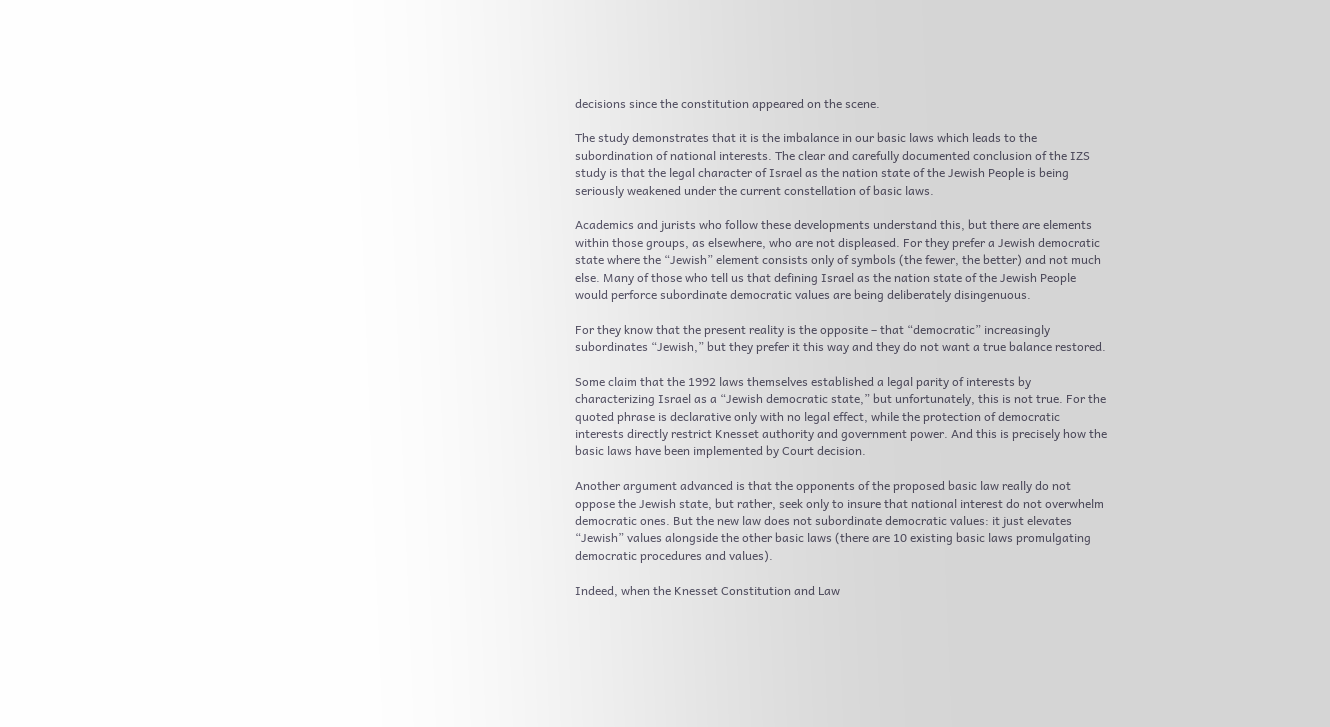decisions since the constitution appeared on the scene.

The study demonstrates that it is the imbalance in our basic laws which leads to the subordination of national interests. The clear and carefully documented conclusion of the IZS study is that the legal character of Israel as the nation state of the Jewish People is being seriously weakened under the current constellation of basic laws.

Academics and jurists who follow these developments understand this, but there are elements within those groups, as elsewhere, who are not displeased. For they prefer a Jewish democratic state where the “Jewish” element consists only of symbols (the fewer, the better) and not much else. Many of those who tell us that defining Israel as the nation state of the Jewish People would perforce subordinate democratic values are being deliberately disingenuous.

For they know that the present reality is the opposite – that “democratic” increasingly subordinates “Jewish,” but they prefer it this way and they do not want a true balance restored.

Some claim that the 1992 laws themselves established a legal parity of interests by characterizing Israel as a “Jewish democratic state,” but unfortunately, this is not true. For the quoted phrase is declarative only with no legal effect, while the protection of democratic interests directly restrict Knesset authority and government power. And this is precisely how the basic laws have been implemented by Court decision.

Another argument advanced is that the opponents of the proposed basic law really do not oppose the Jewish state, but rather, seek only to insure that national interest do not overwhelm democratic ones. But the new law does not subordinate democratic values: it just elevates “Jewish” values alongside the other basic laws (there are 10 existing basic laws promulgating democratic procedures and values).

Indeed, when the Knesset Constitution and Law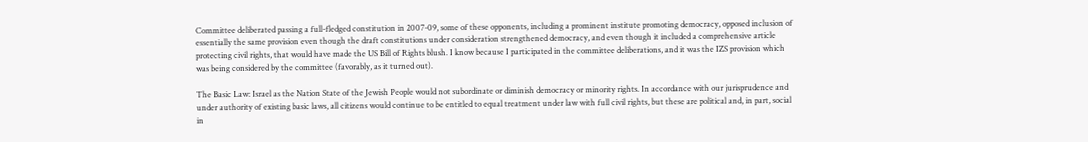Committee deliberated passing a full-fledged constitution in 2007-09, some of these opponents, including a prominent institute promoting democracy, opposed inclusion of essentially the same provision even though the draft constitutions under consideration strengthened democracy, and even though it included a comprehensive article protecting civil rights, that would have made the US Bill of Rights blush. I know because I participated in the committee deliberations, and it was the IZS provision which was being considered by the committee (favorably, as it turned out).

The Basic Law: Israel as the Nation State of the Jewish People would not subordinate or diminish democracy or minority rights. In accordance with our jurisprudence and under authority of existing basic laws, all citizens would continue to be entitled to equal treatment under law with full civil rights, but these are political and, in part, social in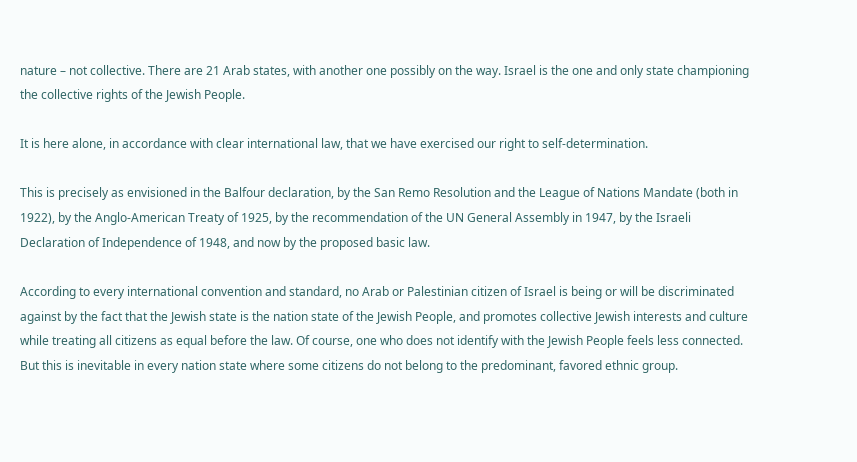nature – not collective. There are 21 Arab states, with another one possibly on the way. Israel is the one and only state championing the collective rights of the Jewish People.

It is here alone, in accordance with clear international law, that we have exercised our right to self-determination.

This is precisely as envisioned in the Balfour declaration, by the San Remo Resolution and the League of Nations Mandate (both in 1922), by the Anglo-American Treaty of 1925, by the recommendation of the UN General Assembly in 1947, by the Israeli Declaration of Independence of 1948, and now by the proposed basic law.

According to every international convention and standard, no Arab or Palestinian citizen of Israel is being or will be discriminated against by the fact that the Jewish state is the nation state of the Jewish People, and promotes collective Jewish interests and culture while treating all citizens as equal before the law. Of course, one who does not identify with the Jewish People feels less connected. But this is inevitable in every nation state where some citizens do not belong to the predominant, favored ethnic group.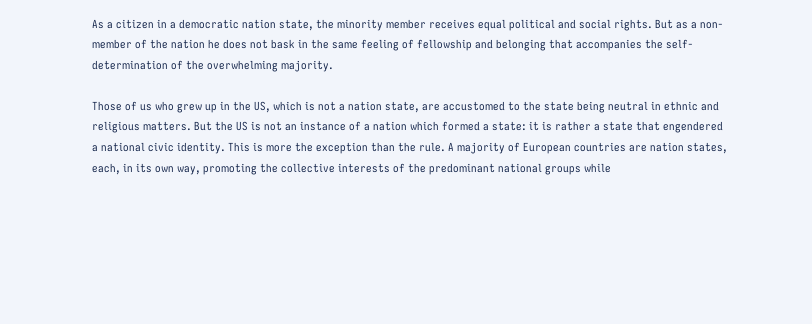As a citizen in a democratic nation state, the minority member receives equal political and social rights. But as a non-member of the nation he does not bask in the same feeling of fellowship and belonging that accompanies the self-determination of the overwhelming majority.

Those of us who grew up in the US, which is not a nation state, are accustomed to the state being neutral in ethnic and religious matters. But the US is not an instance of a nation which formed a state: it is rather a state that engendered a national civic identity. This is more the exception than the rule. A majority of European countries are nation states, each, in its own way, promoting the collective interests of the predominant national groups while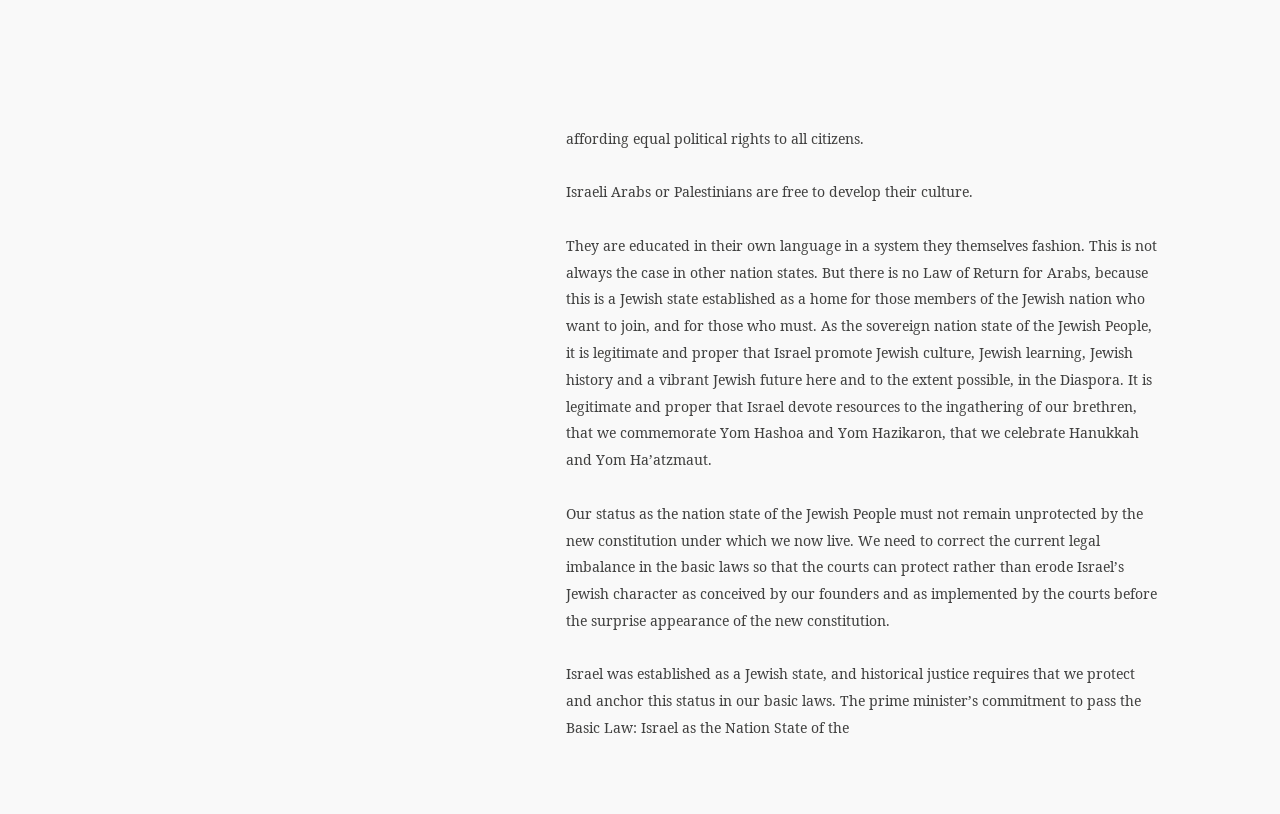affording equal political rights to all citizens.

Israeli Arabs or Palestinians are free to develop their culture.

They are educated in their own language in a system they themselves fashion. This is not always the case in other nation states. But there is no Law of Return for Arabs, because this is a Jewish state established as a home for those members of the Jewish nation who want to join, and for those who must. As the sovereign nation state of the Jewish People, it is legitimate and proper that Israel promote Jewish culture, Jewish learning, Jewish history and a vibrant Jewish future here and to the extent possible, in the Diaspora. It is legitimate and proper that Israel devote resources to the ingathering of our brethren, that we commemorate Yom Hashoa and Yom Hazikaron, that we celebrate Hanukkah and Yom Ha’atzmaut.

Our status as the nation state of the Jewish People must not remain unprotected by the new constitution under which we now live. We need to correct the current legal imbalance in the basic laws so that the courts can protect rather than erode Israel’s Jewish character as conceived by our founders and as implemented by the courts before the surprise appearance of the new constitution.

Israel was established as a Jewish state, and historical justice requires that we protect and anchor this status in our basic laws. The prime minister’s commitment to pass the Basic Law: Israel as the Nation State of the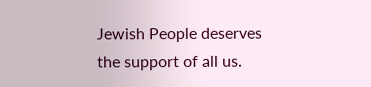Jewish People deserves the support of all us.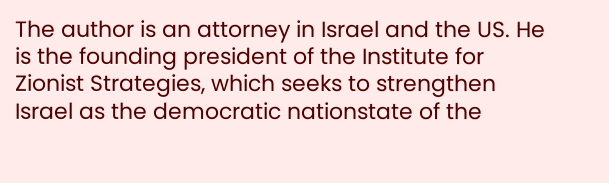The author is an attorney in Israel and the US. He is the founding president of the Institute for Zionist Strategies, which seeks to strengthen Israel as the democratic nationstate of the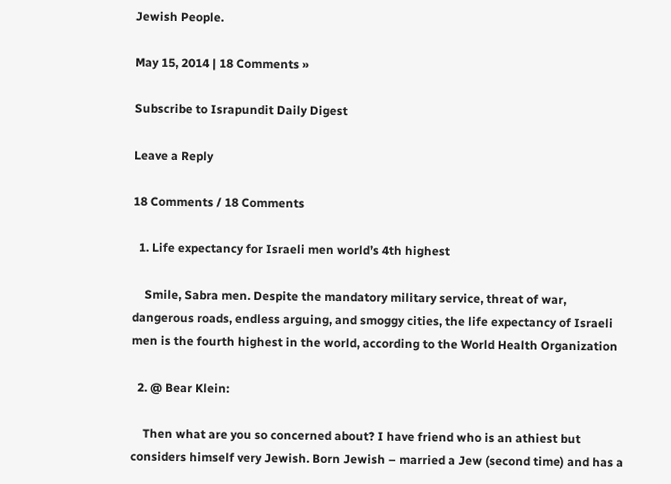Jewish People.

May 15, 2014 | 18 Comments »

Subscribe to Israpundit Daily Digest

Leave a Reply

18 Comments / 18 Comments

  1. Life expectancy for Israeli men world’s 4th highest

    Smile, Sabra men. Despite the mandatory military service, threat of war, dangerous roads, endless arguing, and smoggy cities, the life expectancy of Israeli men is the fourth highest in the world, according to the World Health Organization

  2. @ Bear Klein:

    Then what are you so concerned about? I have friend who is an athiest but considers himself very Jewish. Born Jewish – married a Jew (second time) and has a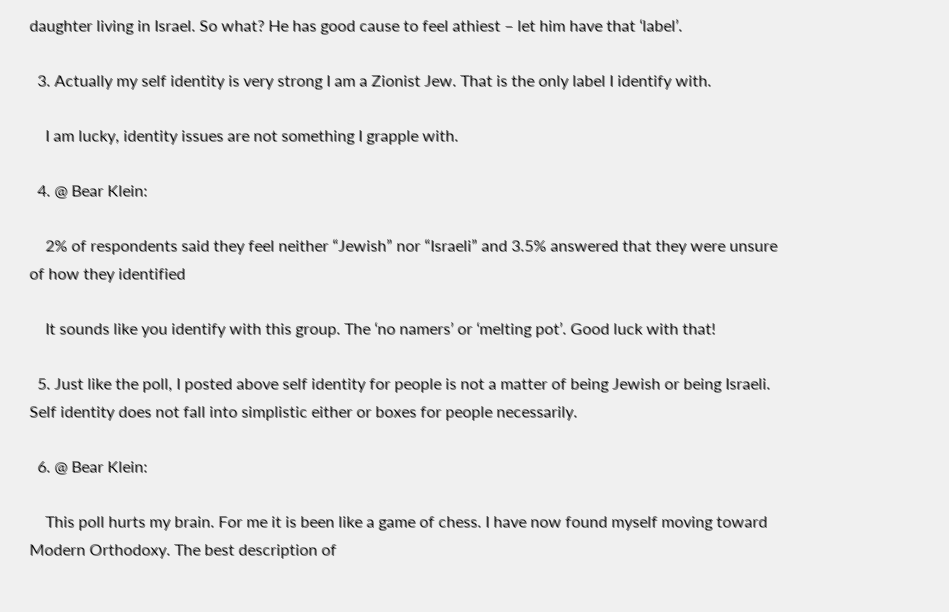daughter living in Israel. So what? He has good cause to feel athiest – let him have that ‘label’.

  3. Actually my self identity is very strong I am a Zionist Jew. That is the only label I identify with.

    I am lucky, identity issues are not something I grapple with.

  4. @ Bear Klein:

    2% of respondents said they feel neither “Jewish” nor “Israeli” and 3.5% answered that they were unsure of how they identified

    It sounds like you identify with this group. The ‘no namers’ or ‘melting pot’. Good luck with that!

  5. Just like the poll, I posted above self identity for people is not a matter of being Jewish or being Israeli. Self identity does not fall into simplistic either or boxes for people necessarily.

  6. @ Bear Klein:

    This poll hurts my brain. For me it is been like a game of chess. I have now found myself moving toward Modern Orthodoxy. The best description of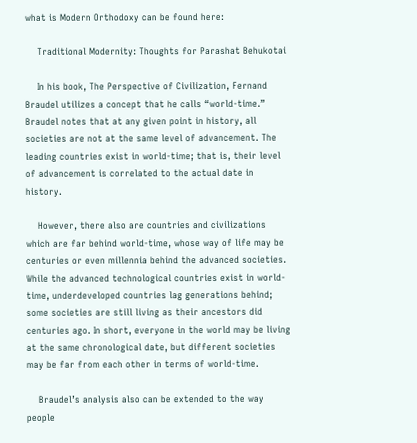what is Modern Orthodoxy can be found here:

    Traditional Modernity: Thoughts for Parashat Behukotai

    In his book, The Perspective of Civilization, Fernand Braudel utilizes a concept that he calls “world-time.” Braudel notes that at any given point in history, all societies are not at the same level of advancement. The leading countries exist in world-time; that is, their level of advancement is correlated to the actual date in history.

    However, there also are countries and civilizations which are far behind world-time, whose way of life may be centuries or even millennia behind the advanced societies. While the advanced technological countries exist in world-time, underdeveloped countries lag generations behind; some societies are still living as their ancestors did centuries ago. In short, everyone in the world may be living at the same chronological date, but different societies may be far from each other in terms of world-time.

    Braudel’s analysis also can be extended to the way people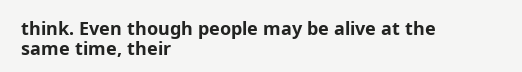think. Even though people may be alive at the same time, their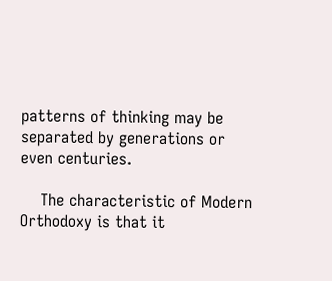patterns of thinking may be separated by generations or even centuries.

    The characteristic of Modern Orthodoxy is that it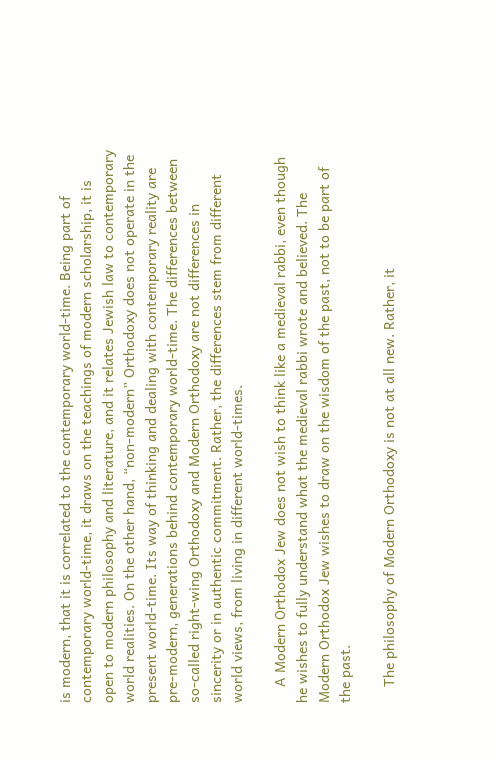is modern, that it is correlated to the contemporary world-time. Being part of contemporary world-time, it draws on the teachings of modern scholarship, it is open to modern philosophy and literature, and it relates Jewish law to contemporary world realities. On the other hand, “non-modern” Orthodoxy does not operate in the present world-time. Its way of thinking and dealing with contemporary reality are pre-modern, generations behind contemporary world-time. The differences between so-called right-wing Orthodoxy and Modern Orthodoxy are not differences in sincerity or in authentic commitment. Rather, the differences stem from different world views, from living in different world-times.

    A Modern Orthodox Jew does not wish to think like a medieval rabbi, even though he wishes to fully understand what the medieval rabbi wrote and believed. The Modern Orthodox Jew wishes to draw on the wisdom of the past, not to be part of the past.

    The philosophy of Modern Orthodoxy is not at all new. Rather, it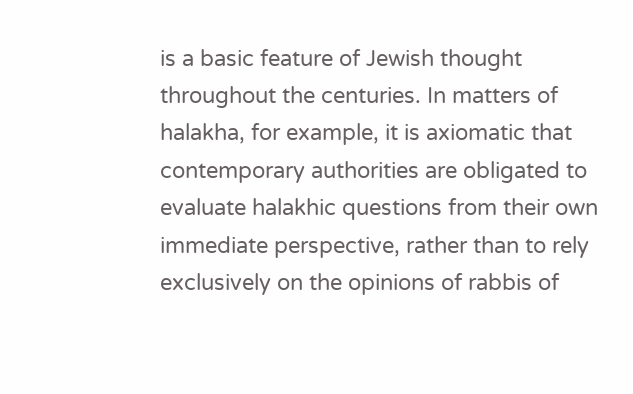is a basic feature of Jewish thought throughout the centuries. In matters of halakha, for example, it is axiomatic that contemporary authorities are obligated to evaluate halakhic questions from their own immediate perspective, rather than to rely exclusively on the opinions of rabbis of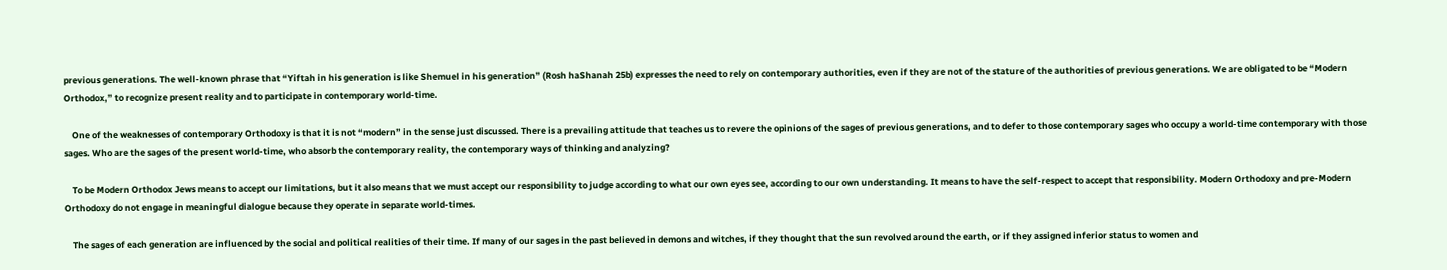previous generations. The well-known phrase that “Yiftah in his generation is like Shemuel in his generation” (Rosh haShanah 25b) expresses the need to rely on contemporary authorities, even if they are not of the stature of the authorities of previous generations. We are obligated to be “Modern Orthodox,” to recognize present reality and to participate in contemporary world-time.

    One of the weaknesses of contemporary Orthodoxy is that it is not “modern” in the sense just discussed. There is a prevailing attitude that teaches us to revere the opinions of the sages of previous generations, and to defer to those contemporary sages who occupy a world-time contemporary with those sages. Who are the sages of the present world-time, who absorb the contemporary reality, the contemporary ways of thinking and analyzing?

    To be Modern Orthodox Jews means to accept our limitations, but it also means that we must accept our responsibility to judge according to what our own eyes see, according to our own understanding. It means to have the self-respect to accept that responsibility. Modern Orthodoxy and pre-Modern Orthodoxy do not engage in meaningful dialogue because they operate in separate world-times.

    The sages of each generation are influenced by the social and political realities of their time. If many of our sages in the past believed in demons and witches, if they thought that the sun revolved around the earth, or if they assigned inferior status to women and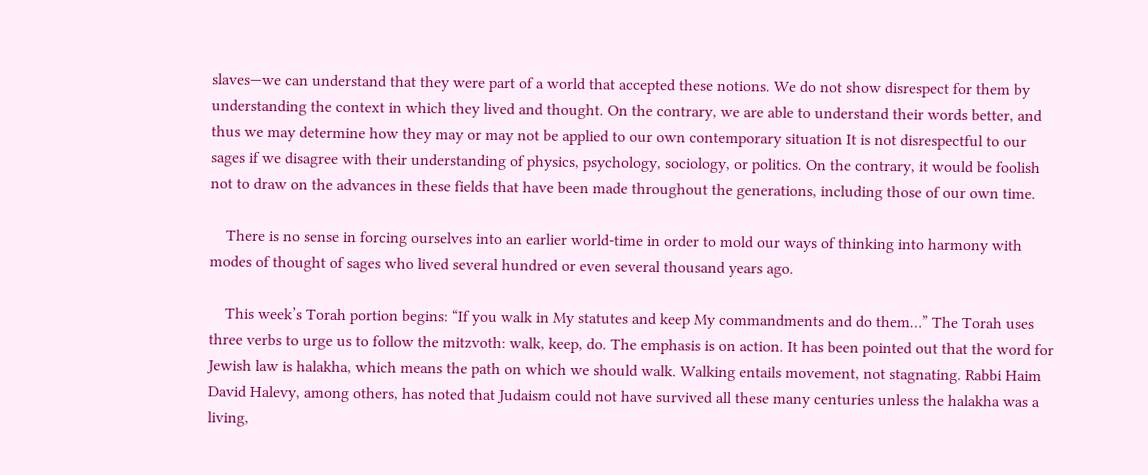slaves—we can understand that they were part of a world that accepted these notions. We do not show disrespect for them by understanding the context in which they lived and thought. On the contrary, we are able to understand their words better, and thus we may determine how they may or may not be applied to our own contemporary situation It is not disrespectful to our sages if we disagree with their understanding of physics, psychology, sociology, or politics. On the contrary, it would be foolish not to draw on the advances in these fields that have been made throughout the generations, including those of our own time.

    There is no sense in forcing ourselves into an earlier world-time in order to mold our ways of thinking into harmony with modes of thought of sages who lived several hundred or even several thousand years ago.

    This week’s Torah portion begins: “If you walk in My statutes and keep My commandments and do them…” The Torah uses three verbs to urge us to follow the mitzvoth: walk, keep, do. The emphasis is on action. It has been pointed out that the word for Jewish law is halakha, which means the path on which we should walk. Walking entails movement, not stagnating. Rabbi Haim David Halevy, among others, has noted that Judaism could not have survived all these many centuries unless the halakha was a living,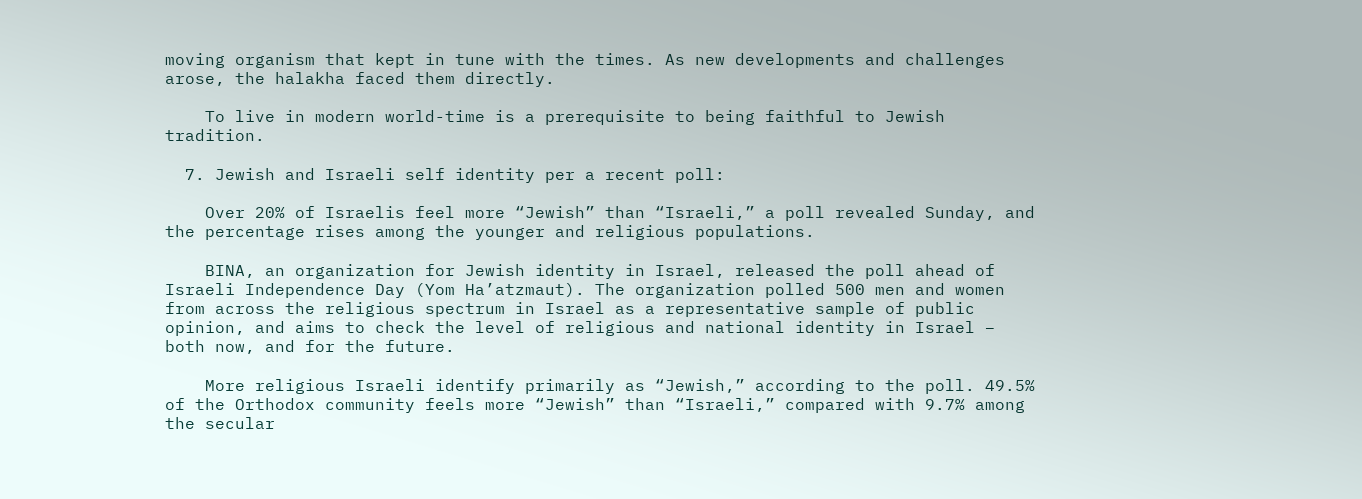moving organism that kept in tune with the times. As new developments and challenges arose, the halakha faced them directly.

    To live in modern world-time is a prerequisite to being faithful to Jewish tradition.

  7. Jewish and Israeli self identity per a recent poll:

    Over 20% of Israelis feel more “Jewish” than “Israeli,” a poll revealed Sunday, and the percentage rises among the younger and religious populations.

    BINA, an organization for Jewish identity in Israel, released the poll ahead of Israeli Independence Day (Yom Ha’atzmaut). The organization polled 500 men and women from across the religious spectrum in Israel as a representative sample of public opinion, and aims to check the level of religious and national identity in Israel – both now, and for the future.

    More religious Israeli identify primarily as “Jewish,” according to the poll. 49.5% of the Orthodox community feels more “Jewish” than “Israeli,” compared with 9.7% among the secular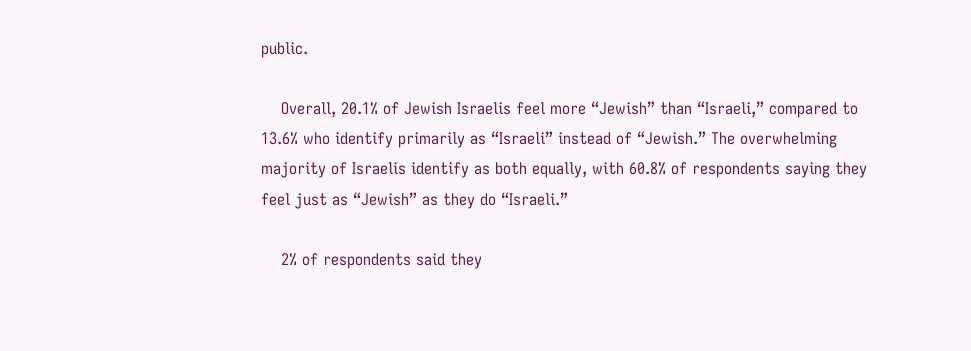public.

    Overall, 20.1% of Jewish Israelis feel more “Jewish” than “Israeli,” compared to 13.6% who identify primarily as “Israeli” instead of “Jewish.” The overwhelming majority of Israelis identify as both equally, with 60.8% of respondents saying they feel just as “Jewish” as they do “Israeli.”

    2% of respondents said they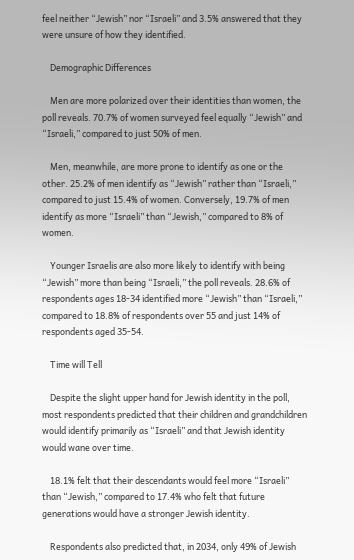feel neither “Jewish” nor “Israeli” and 3.5% answered that they were unsure of how they identified.

    Demographic Differences

    Men are more polarized over their identities than women, the poll reveals. 70.7% of women surveyed feel equally “Jewish” and “Israeli,” compared to just 50% of men.

    Men, meanwhile, are more prone to identify as one or the other. 25.2% of men identify as “Jewish” rather than “Israeli,” compared to just 15.4% of women. Conversely, 19.7% of men identify as more “Israeli” than “Jewish,” compared to 8% of women.

    Younger Israelis are also more likely to identify with being “Jewish” more than being “Israeli,” the poll reveals. 28.6% of respondents ages 18-34 identified more “Jewish” than “Israeli,” compared to 18.8% of respondents over 55 and just 14% of respondents aged 35-54.

    Time will Tell

    Despite the slight upper hand for Jewish identity in the poll, most respondents predicted that their children and grandchildren would identify primarily as “Israeli” and that Jewish identity would wane over time.

    18.1% felt that their descendants would feel more “Israeli” than “Jewish,” compared to 17.4% who felt that future generations would have a stronger Jewish identity.

    Respondents also predicted that, in 2034, only 49% of Jewish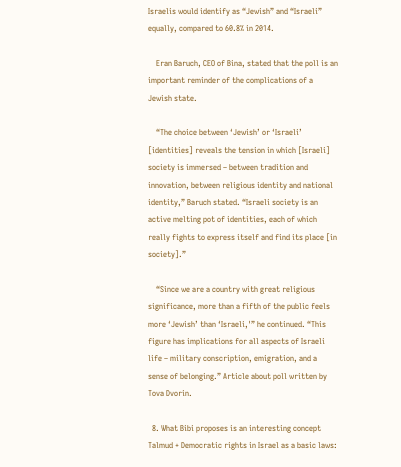Israelis would identify as “Jewish” and “Israeli” equally, compared to 60.8% in 2014.

    Eran Baruch, CEO of Bina, stated that the poll is an important reminder of the complications of a Jewish state.

    “The choice between ‘Jewish’ or ‘Israeli’ [identities] reveals the tension in which [Israeli] society is immersed – between tradition and innovation, between religious identity and national identity,” Baruch stated. “Israeli society is an active melting pot of identities, each of which really fights to express itself and find its place [in society].”

    “Since we are a country with great religious significance, more than a fifth of the public feels more ‘Jewish’ than ‘Israeli,'” he continued. “This figure has implications for all aspects of Israeli life – military conscription, emigration, and a sense of belonging.” Article about poll written by Tova Dvorin.

  8. What Bibi proposes is an interesting concept Talmud + Democratic rights in Israel as a basic laws: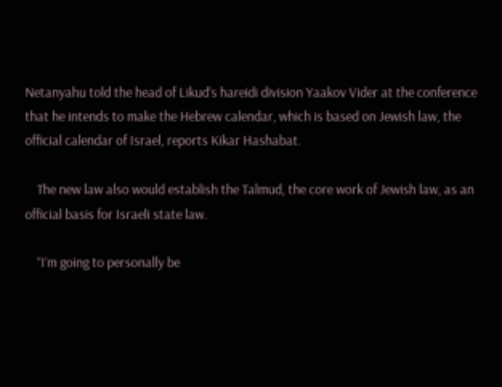Netanyahu told the head of Likud’s hareidi division Yaakov Vider at the conference that he intends to make the Hebrew calendar, which is based on Jewish law, the official calendar of Israel, reports Kikar Hashabat.

    The new law also would establish the Talmud, the core work of Jewish law, as an official basis for Israeli state law.

    “I’m going to personally be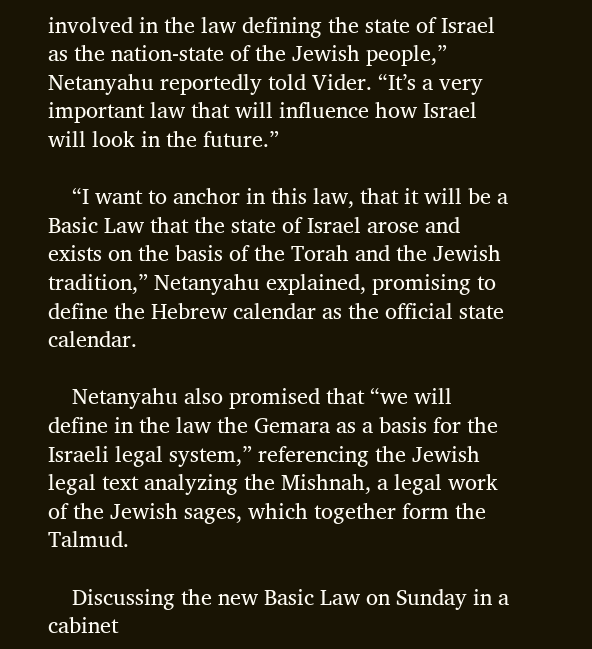involved in the law defining the state of Israel as the nation-state of the Jewish people,” Netanyahu reportedly told Vider. “It’s a very important law that will influence how Israel will look in the future.”

    “I want to anchor in this law, that it will be a Basic Law that the state of Israel arose and exists on the basis of the Torah and the Jewish tradition,” Netanyahu explained, promising to define the Hebrew calendar as the official state calendar.

    Netanyahu also promised that “we will define in the law the Gemara as a basis for the Israeli legal system,” referencing the Jewish legal text analyzing the Mishnah, a legal work of the Jewish sages, which together form the Talmud.

    Discussing the new Basic Law on Sunday in a cabinet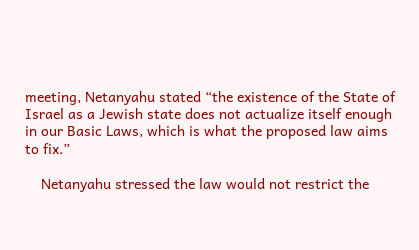meeting, Netanyahu stated “the existence of the State of Israel as a Jewish state does not actualize itself enough in our Basic Laws, which is what the proposed law aims to fix.”

    Netanyahu stressed the law would not restrict the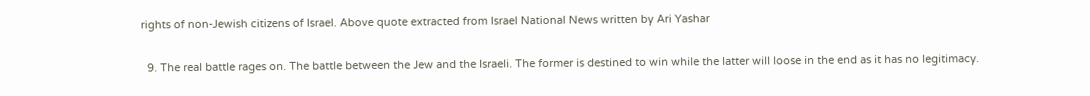rights of non-Jewish citizens of Israel. Above quote extracted from Israel National News written by Ari Yashar

  9. The real battle rages on. The battle between the Jew and the Israeli. The former is destined to win while the latter will loose in the end as it has no legitimacy.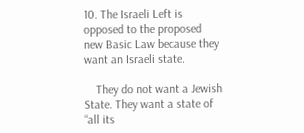10. The Israeli Left is opposed to the proposed new Basic Law because they want an Israeli state.

    They do not want a Jewish State. They want a state of “all its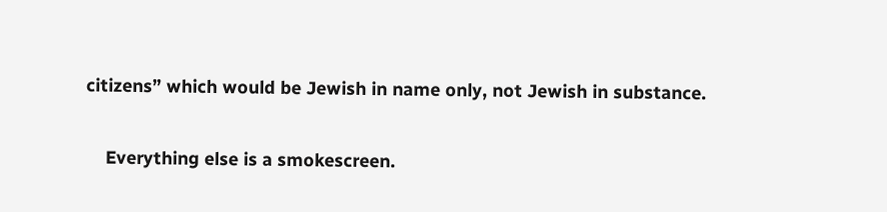citizens” which would be Jewish in name only, not Jewish in substance.

    Everything else is a smokescreen.